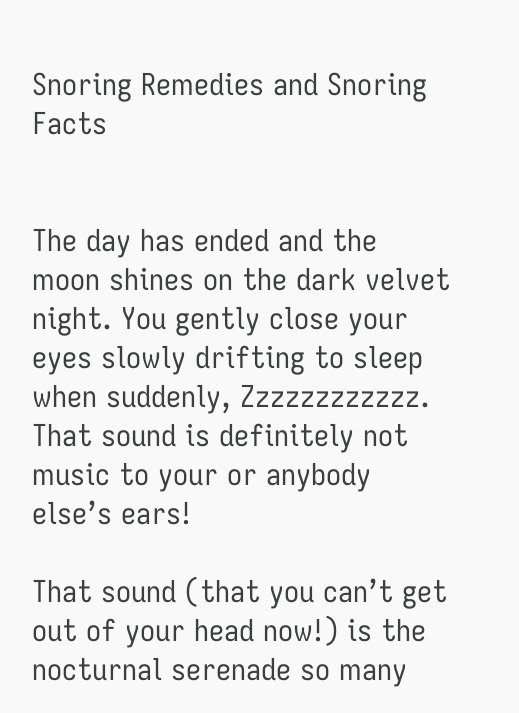Snoring Remedies and Snoring Facts


The day has ended and the moon shines on the dark velvet night. You gently close your eyes slowly drifting to sleep when suddenly, Zzzzzzzzzzzz. That sound is definitely not music to your or anybody else’s ears!

That sound (that you can’t get out of your head now!) is the nocturnal serenade so many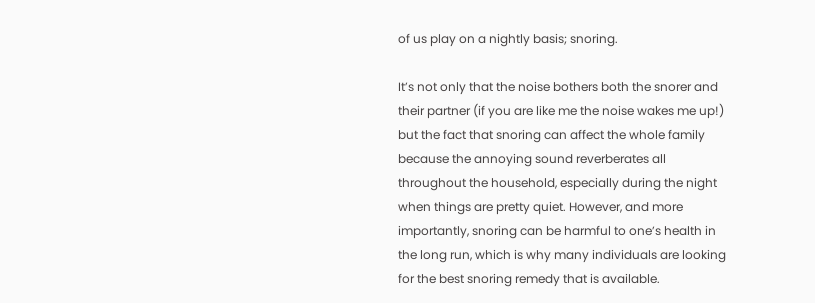of us play on a nightly basis; snoring.

It’s not only that the noise bothers both the snorer and their partner (if you are like me the noise wakes me up!) but the fact that snoring can affect the whole family because the annoying sound reverberates all throughout the household, especially during the night when things are pretty quiet. However, and more importantly, snoring can be harmful to one’s health in the long run, which is why many individuals are looking for the best snoring remedy that is available.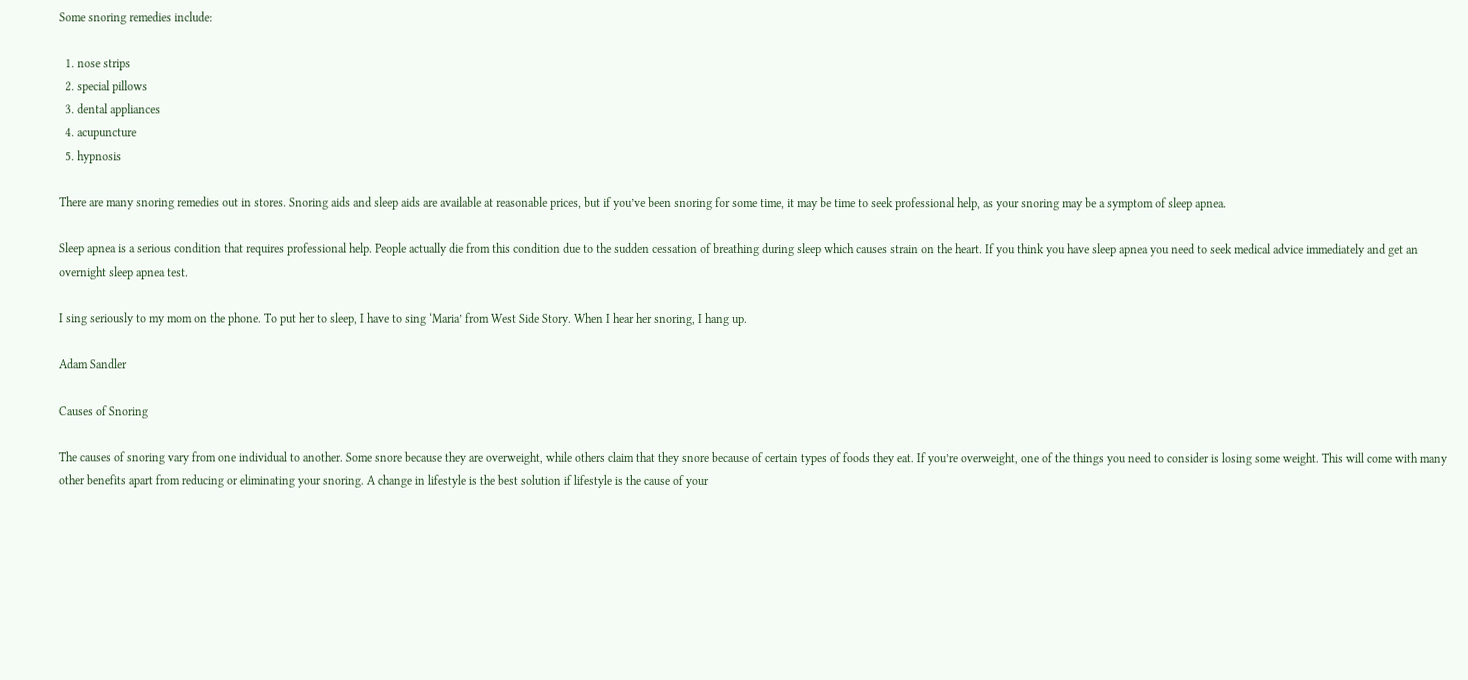Some snoring remedies include:

  1. nose strips
  2. special pillows
  3. dental appliances
  4. acupuncture
  5. hypnosis

There are many snoring remedies out in stores. Snoring aids and sleep aids are available at reasonable prices, but if you’ve been snoring for some time, it may be time to seek professional help, as your snoring may be a symptom of sleep apnea.

Sleep apnea is a serious condition that requires professional help. People actually die from this condition due to the sudden cessation of breathing during sleep which causes strain on the heart. If you think you have sleep apnea you need to seek medical advice immediately and get an overnight sleep apnea test.

I sing seriously to my mom on the phone. To put her to sleep, I have to sing ‘Maria’ from West Side Story. When I hear her snoring, I hang up.

Adam Sandler

Causes of Snoring

The causes of snoring vary from one individual to another. Some snore because they are overweight, while others claim that they snore because of certain types of foods they eat. If you’re overweight, one of the things you need to consider is losing some weight. This will come with many other benefits apart from reducing or eliminating your snoring. A change in lifestyle is the best solution if lifestyle is the cause of your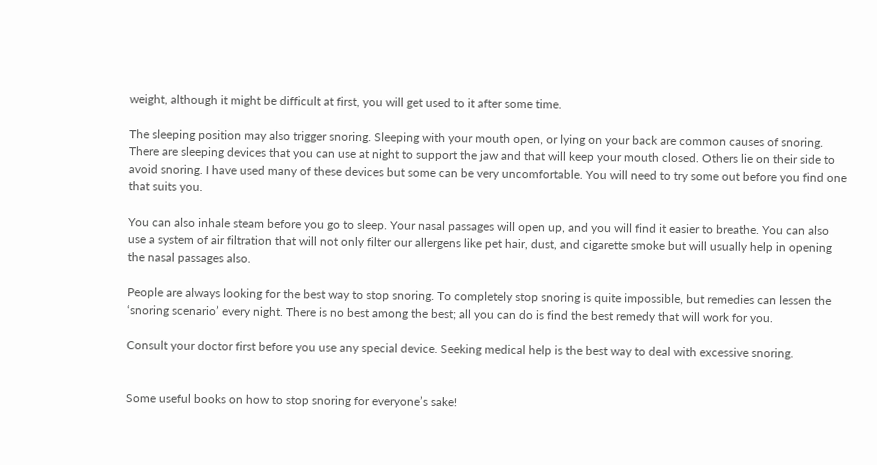weight, although it might be difficult at first, you will get used to it after some time.

The sleeping position may also trigger snoring. Sleeping with your mouth open, or lying on your back are common causes of snoring. There are sleeping devices that you can use at night to support the jaw and that will keep your mouth closed. Others lie on their side to avoid snoring. I have used many of these devices but some can be very uncomfortable. You will need to try some out before you find one that suits you.

You can also inhale steam before you go to sleep. Your nasal passages will open up, and you will find it easier to breathe. You can also use a system of air filtration that will not only filter our allergens like pet hair, dust, and cigarette smoke but will usually help in opening the nasal passages also.

People are always looking for the best way to stop snoring. To completely stop snoring is quite impossible, but remedies can lessen the ‘snoring scenario’ every night. There is no best among the best; all you can do is find the best remedy that will work for you.

Consult your doctor first before you use any special device. Seeking medical help is the best way to deal with excessive snoring.


Some useful books on how to stop snoring for everyone’s sake!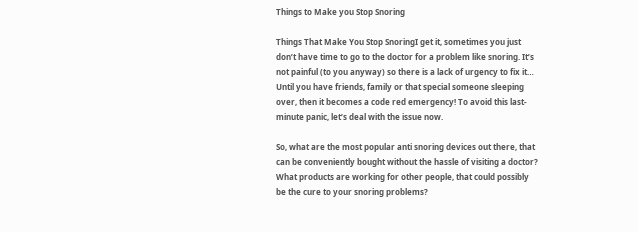Things to Make you Stop Snoring

Things That Make You Stop SnoringI get it, sometimes you just don’t have time to go to the doctor for a problem like snoring. It’s not painful (to you anyway) so there is a lack of urgency to fix it… Until you have friends, family or that special someone sleeping over, then it becomes a code red emergency! To avoid this last-minute panic, let’s deal with the issue now.

So, what are the most popular anti snoring devices out there, that can be conveniently bought without the hassle of visiting a doctor? What products are working for other people, that could possibly be the cure to your snoring problems?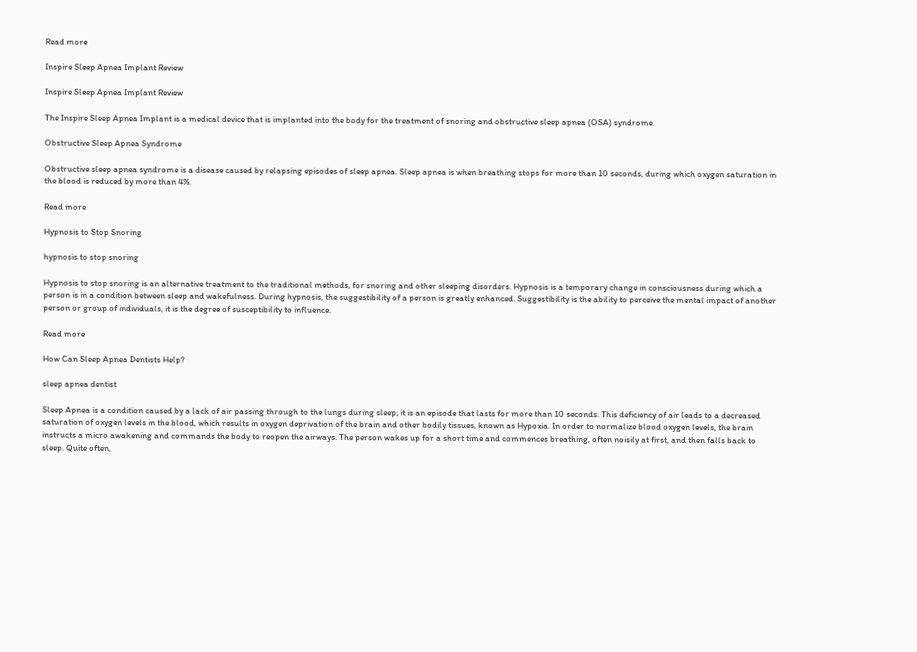Read more

Inspire Sleep Apnea Implant Review

Inspire Sleep Apnea Implant Review

The Inspire Sleep Apnea Implant is a medical device that is implanted into the body for the treatment of snoring and obstructive sleep apnea (OSA) syndrome.

Obstructive Sleep Apnea Syndrome

Obstructive sleep apnea syndrome is a disease caused by relapsing episodes of sleep apnea. Sleep apnea is when breathing stops for more than 10 seconds, during which oxygen saturation in the blood is reduced by more than 4%.

Read more

Hypnosis to Stop Snoring

hypnosis to stop snoring

Hypnosis to stop snoring is an alternative treatment to the traditional methods, for snoring and other sleeping disorders. Hypnosis is a temporary change in consciousness during which a person is in a condition between sleep and wakefulness. During hypnosis, the suggestibility of a person is greatly enhanced. Suggestibility is the ability to perceive the mental impact of another person or group of individuals, it is the degree of susceptibility to influence.

Read more

How Can Sleep Apnea Dentists Help?

sleep apnea dentist

Sleep Apnea is a condition caused by a lack of air passing through to the lungs during sleep; it is an episode that lasts for more than 10 seconds. This deficiency of air leads to a decreased saturation of oxygen levels in the blood, which results in oxygen deprivation of the brain and other bodily tissues, known as Hypoxia. In order to normalize blood oxygen levels, the brain instructs a micro awakening and commands the body to reopen the airways. The person wakes up for a short time and commences breathing, often noisily at first, and then falls back to sleep. Quite often,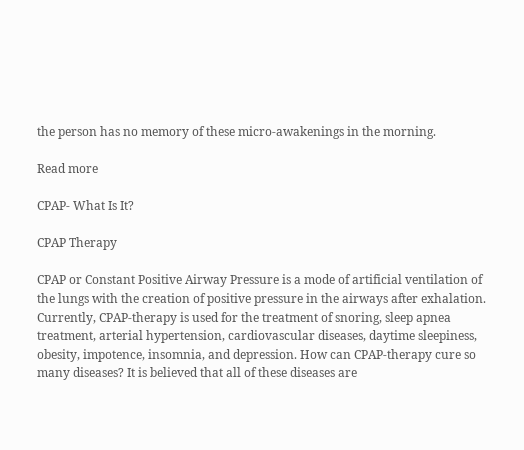the person has no memory of these micro-awakenings in the morning.

Read more

CPAP- What Is It?

CPAP Therapy

CPAP or Constant Positive Airway Pressure is a mode of artificial ventilation of the lungs with the creation of positive pressure in the airways after exhalation. Currently, CPAP-therapy is used for the treatment of snoring, sleep apnea treatment, arterial hypertension, cardiovascular diseases, daytime sleepiness, obesity, impotence, insomnia, and depression. How can CPAP-therapy cure so many diseases? It is believed that all of these diseases are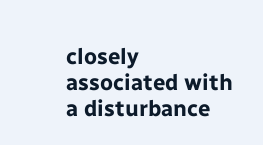closely associated with a disturbance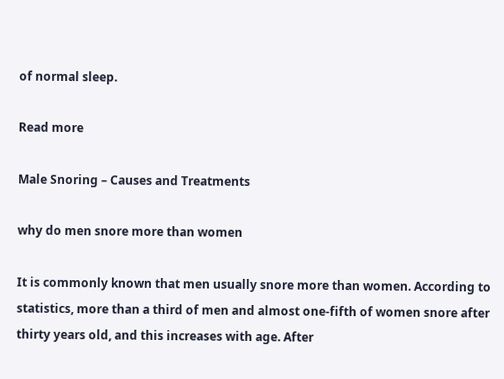of normal sleep.

Read more

Male Snoring – Causes and Treatments

why do men snore more than women

It is commonly known that men usually snore more than women. According to statistics, more than a third of men and almost one-fifth of women snore after thirty years old, and this increases with age. After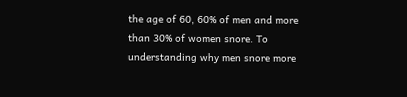the age of 60, 60% of men and more than 30% of women snore. To understanding why men snore more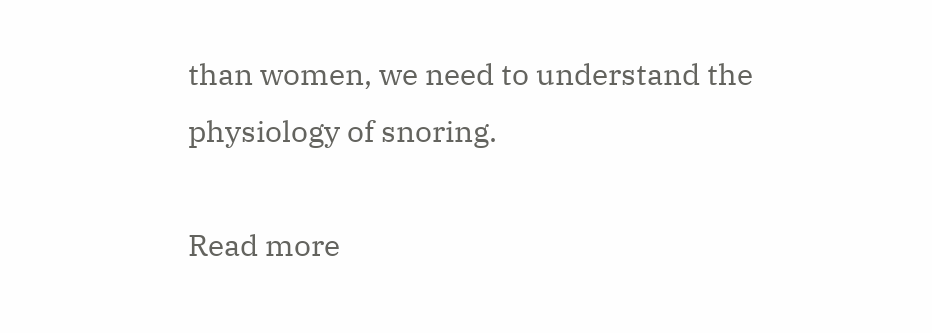than women, we need to understand the physiology of snoring.

Read more